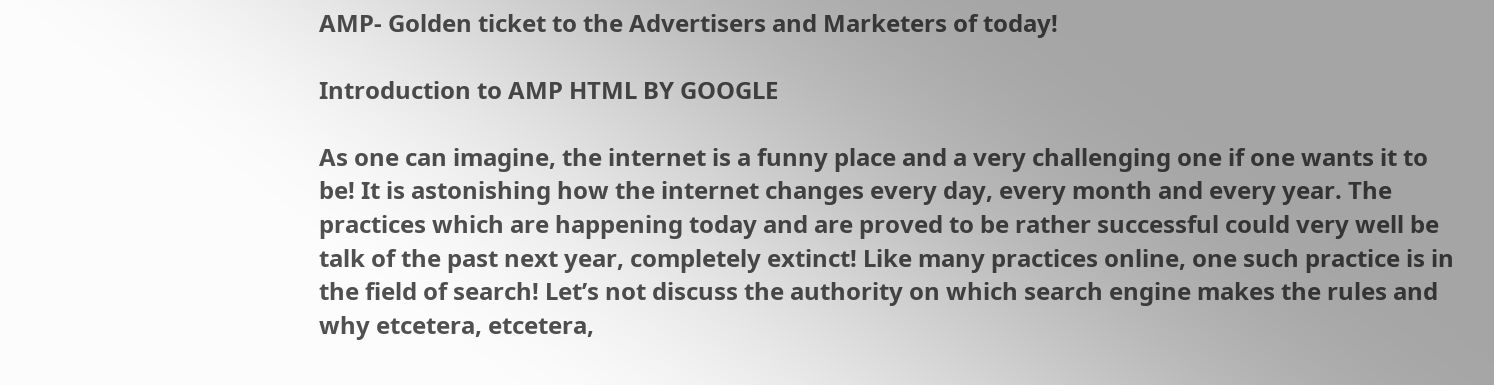AMP- Golden ticket to the Advertisers and Marketers of today!

Introduction to AMP HTML BY GOOGLE

As one can imagine, the internet is a funny place and a very challenging one if one wants it to be! It is astonishing how the internet changes every day, every month and every year. The practices which are happening today and are proved to be rather successful could very well be talk of the past next year, completely extinct! Like many practices online, one such practice is in the field of search! Let’s not discuss the authority on which search engine makes the rules and why etcetera, etcetera,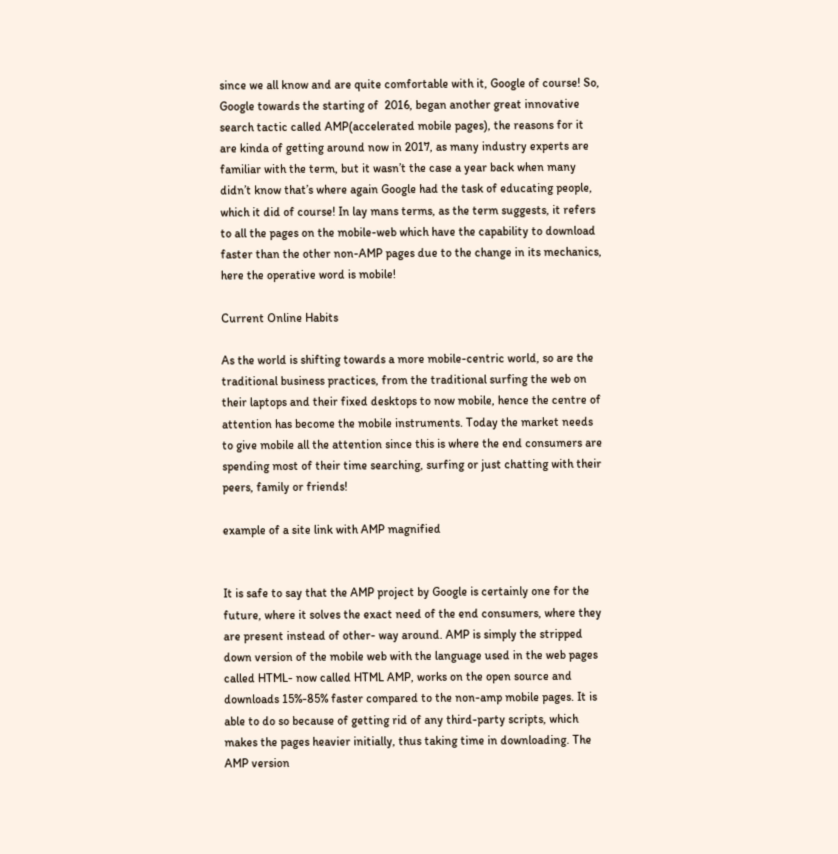since we all know and are quite comfortable with it, Google of course! So, Google towards the starting of  2016, began another great innovative search tactic called AMP(accelerated mobile pages), the reasons for it are kinda of getting around now in 2017, as many industry experts are familiar with the term, but it wasn’t the case a year back when many didn’t know that’s where again Google had the task of educating people, which it did of course! In lay mans terms, as the term suggests, it refers to all the pages on the mobile-web which have the capability to download faster than the other non-AMP pages due to the change in its mechanics, here the operative word is mobile!

Current Online Habits

As the world is shifting towards a more mobile-centric world, so are the traditional business practices, from the traditional surfing the web on their laptops and their fixed desktops to now mobile, hence the centre of attention has become the mobile instruments. Today the market needs to give mobile all the attention since this is where the end consumers are spending most of their time searching, surfing or just chatting with their peers, family or friends!

example of a site link with AMP magnified


It is safe to say that the AMP project by Google is certainly one for the future, where it solves the exact need of the end consumers, where they are present instead of other- way around. AMP is simply the stripped down version of the mobile web with the language used in the web pages called HTML- now called HTML AMP, works on the open source and downloads 15%-85% faster compared to the non-amp mobile pages. It is able to do so because of getting rid of any third-party scripts, which makes the pages heavier initially, thus taking time in downloading. The AMP version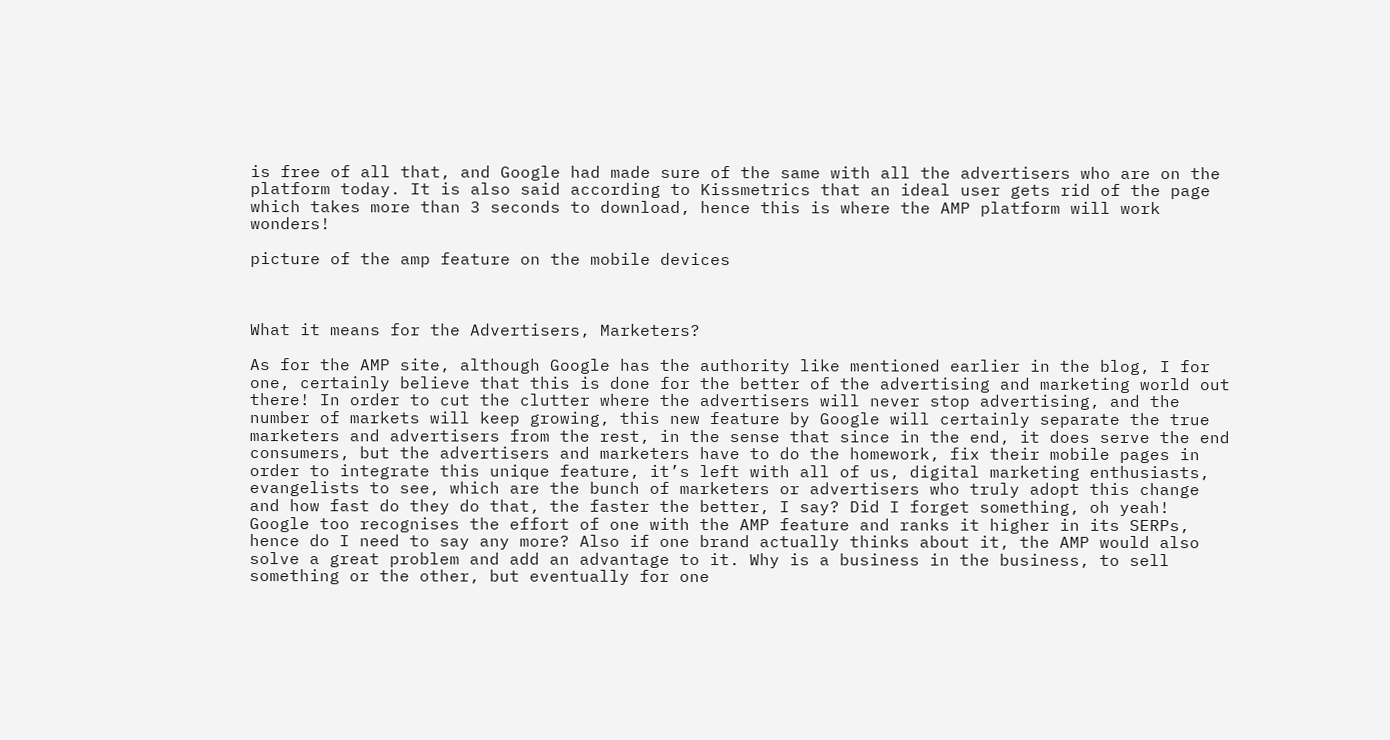is free of all that, and Google had made sure of the same with all the advertisers who are on the platform today. It is also said according to Kissmetrics that an ideal user gets rid of the page which takes more than 3 seconds to download, hence this is where the AMP platform will work wonders!

picture of the amp feature on the mobile devices



What it means for the Advertisers, Marketers?

As for the AMP site, although Google has the authority like mentioned earlier in the blog, I for one, certainly believe that this is done for the better of the advertising and marketing world out there! In order to cut the clutter where the advertisers will never stop advertising, and the number of markets will keep growing, this new feature by Google will certainly separate the true marketers and advertisers from the rest, in the sense that since in the end, it does serve the end consumers, but the advertisers and marketers have to do the homework, fix their mobile pages in order to integrate this unique feature, it’s left with all of us, digital marketing enthusiasts, evangelists to see, which are the bunch of marketers or advertisers who truly adopt this change and how fast do they do that, the faster the better, I say? Did I forget something, oh yeah! Google too recognises the effort of one with the AMP feature and ranks it higher in its SERPs, hence do I need to say any more? Also if one brand actually thinks about it, the AMP would also solve a great problem and add an advantage to it. Why is a business in the business, to sell something or the other, but eventually for one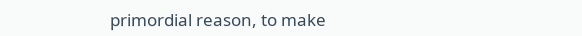primordial reason, to make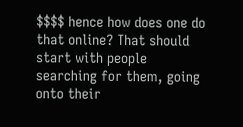$$$$ hence how does one do that online? That should start with people searching for them, going onto their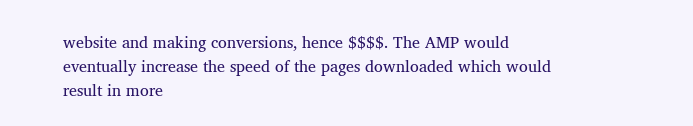website and making conversions, hence $$$$. The AMP would eventually increase the speed of the pages downloaded which would result in more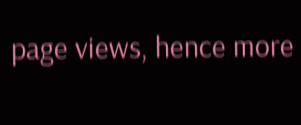page views, hence more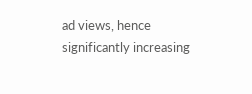ad views, hence significantly increasing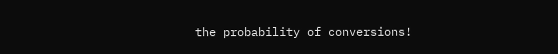the probability of conversions!